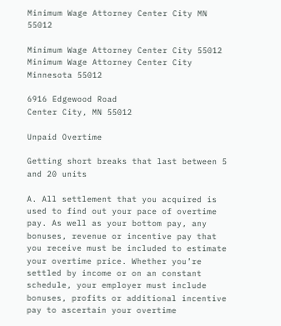Minimum Wage Attorney Center City MN 55012

Minimum Wage Attorney Center City 55012
Minimum Wage Attorney Center City Minnesota 55012

6916 Edgewood Road
Center City, MN 55012

Unpaid Overtime

Getting short breaks that last between 5 and 20 units

A. All settlement that you acquired is used to find out your pace of overtime pay. As well as your bottom pay, any bonuses, revenue or incentive pay that you receive must be included to estimate your overtime price. Whether you’re settled by income or on an constant schedule, your employer must include bonuses, profits or additional incentive pay to ascertain your overtime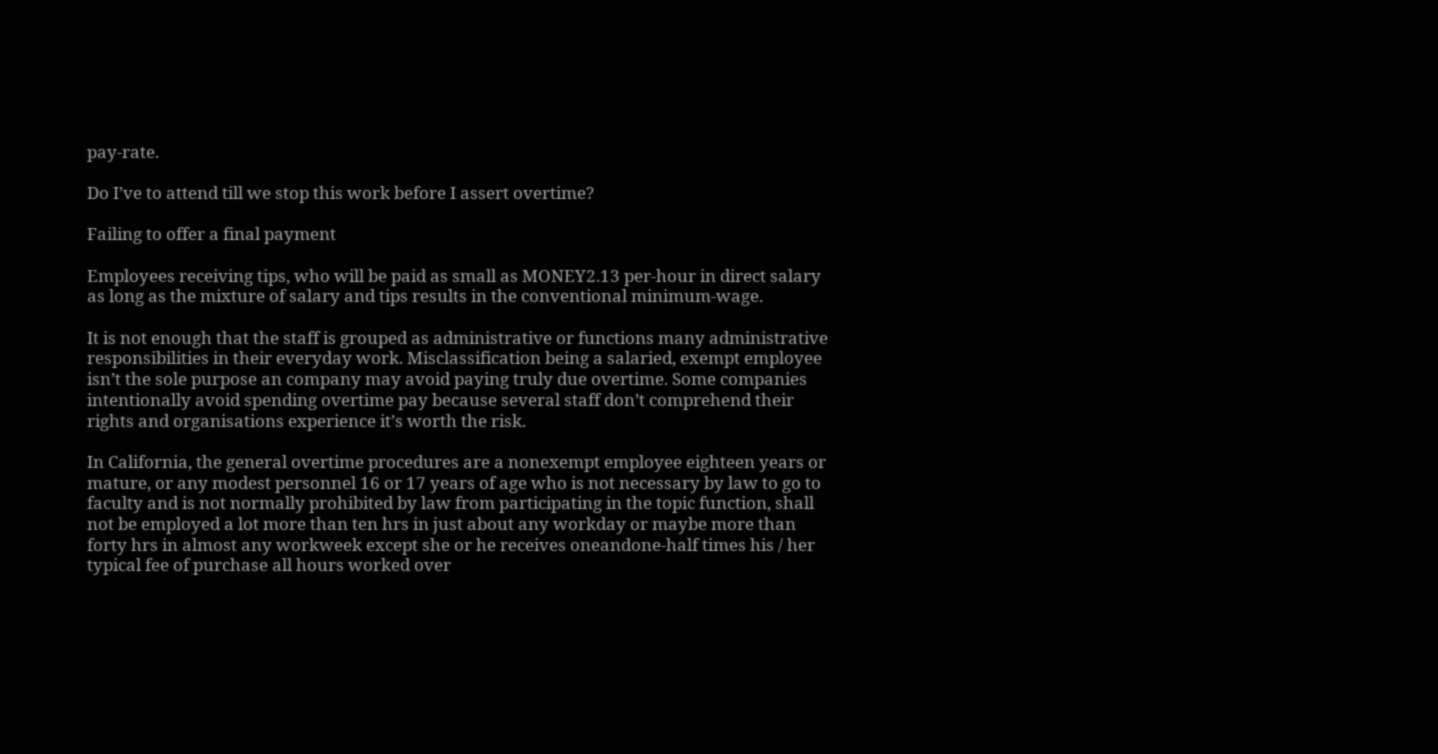pay-rate.

Do I’ve to attend till we stop this work before I assert overtime?

Failing to offer a final payment

Employees receiving tips, who will be paid as small as MONEY2.13 per-hour in direct salary as long as the mixture of salary and tips results in the conventional minimum-wage.

It is not enough that the staff is grouped as administrative or functions many administrative responsibilities in their everyday work. Misclassification being a salaried, exempt employee isn’t the sole purpose an company may avoid paying truly due overtime. Some companies intentionally avoid spending overtime pay because several staff don’t comprehend their rights and organisations experience it’s worth the risk.

In California, the general overtime procedures are a nonexempt employee eighteen years or mature, or any modest personnel 16 or 17 years of age who is not necessary by law to go to faculty and is not normally prohibited by law from participating in the topic function, shall not be employed a lot more than ten hrs in just about any workday or maybe more than forty hrs in almost any workweek except she or he receives oneandone-half times his / her typical fee of purchase all hours worked over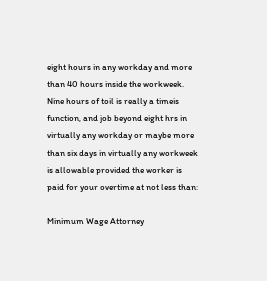eight hours in any workday and more than 40 hours inside the workweek. Nine hours of toil is really a timeis function, and job beyond eight hrs in virtually any workday or maybe more than six days in virtually any workweek is allowable provided the worker is paid for your overtime at not less than:

Minimum Wage Attorney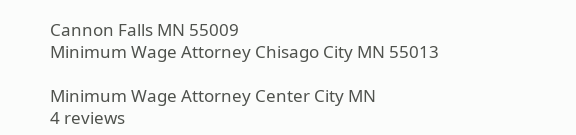Cannon Falls MN 55009
Minimum Wage Attorney Chisago City MN 55013

Minimum Wage Attorney Center City MN
4 reviews